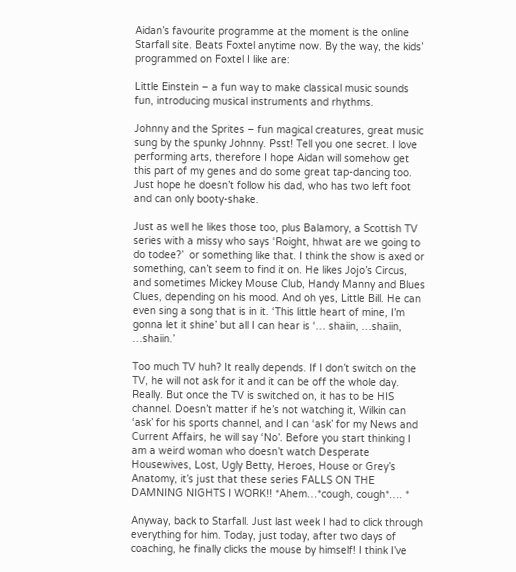Aidan’s favourite programme at the moment is the online Starfall site. Beats Foxtel anytime now. By the way, the kids’ programmed on Foxtel I like are:

Little Einstein – a fun way to make classical music sounds fun, introducing musical instruments and rhythms.

Johnny and the Sprites – fun magical creatures, great music sung by the spunky Johnny. Psst! Tell you one secret. I love performing arts, therefore I hope Aidan will somehow get this part of my genes and do some great tap-dancing too. Just hope he doesn’t follow his dad, who has two left foot and can only booty-shake.

Just as well he likes those too, plus Balamory, a Scottish TV series with a missy who says ‘Roight, hhwat are we going to do todee?’  or something like that. I think the show is axed or something, can’t seem to find it on. He likes Jojo’s Circus, and sometimes Mickey Mouse Club, Handy Manny and Blues Clues, depending on his mood. And oh yes, Little Bill. He can even sing a song that is in it. ‘This little heart of mine, I’m gonna let it shine’ but all I can hear is ‘… shaiin, …shaiin, …shaiin.’

Too much TV huh? It really depends. If I don’t switch on the TV, he will not ask for it and it can be off the whole day. Really. But once the TV is switched on, it has to be HIS channel. Doesn’t matter if he’s not watching it, Wilkin can ‘ask’ for his sports channel, and I can ‘ask’ for my News and Current Affairs, he will say ‘No’. Before you start thinking I am a weird woman who doesn’t watch Desperate Housewives, Lost, Ugly Betty, Heroes, House or Grey’s Anatomy, it’s just that these series FALLS ON THE DAMNING NIGHTS I WORK!! *Ahem…*cough, cough*…. *

Anyway, back to Starfall. Just last week I had to click through everything for him. Today, just today, after two days of coaching, he finally clicks the mouse by himself! I think I’ve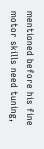mentioned before his fine motor skills need tuning,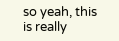so yeah, this is really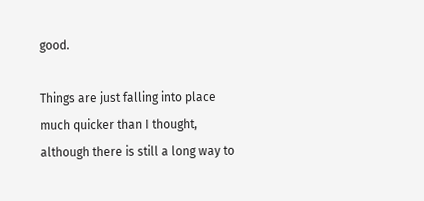good.

Things are just falling into place much quicker than I thought, although there is still a long way to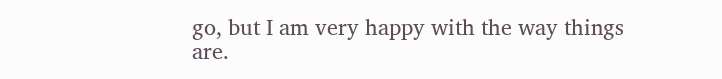go, but I am very happy with the way things are.